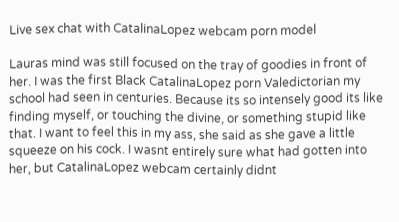Live sex chat with CatalinaLopez webcam porn model

Lauras mind was still focused on the tray of goodies in front of her. I was the first Black CatalinaLopez porn Valedictorian my school had seen in centuries. Because its so intensely good its like finding myself, or touching the divine, or something stupid like that. I want to feel this in my ass, she said as she gave a little squeeze on his cock. I wasnt entirely sure what had gotten into her, but CatalinaLopez webcam certainly didnt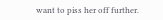want to piss her off further.